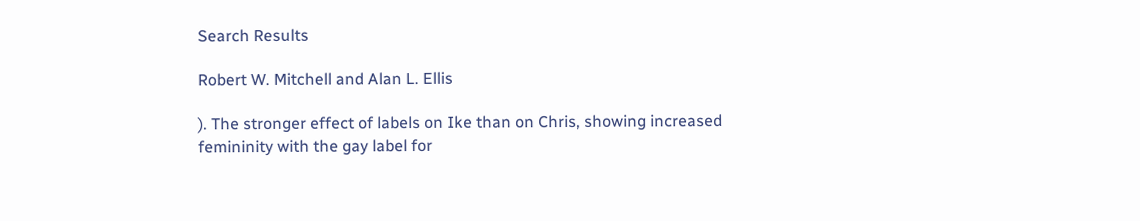Search Results

Robert W. Mitchell and Alan L. Ellis

). The stronger effect of labels on Ike than on Chris, showing increased femininity with the gay label for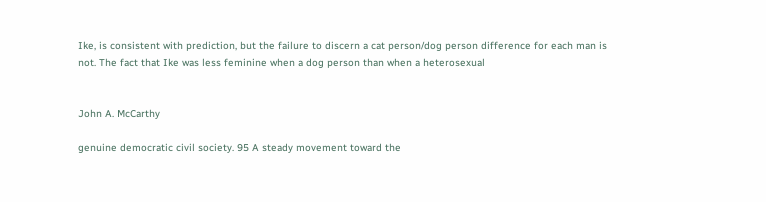Ike, is consistent with prediction, but the failure to discern a cat person/dog person difference for each man is not. The fact that Ike was less feminine when a dog person than when a heterosexual


John A. McCarthy

genuine democratic civil society. 95 A steady movement toward the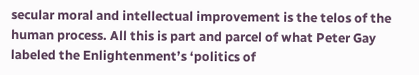secular moral and intellectual improvement is the telos of the human process. All this is part and parcel of what Peter Gay labeled the Enlightenment’s ‘politics of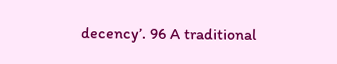decency’. 96 A traditional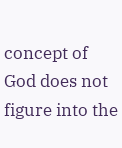concept of God does not figure into the